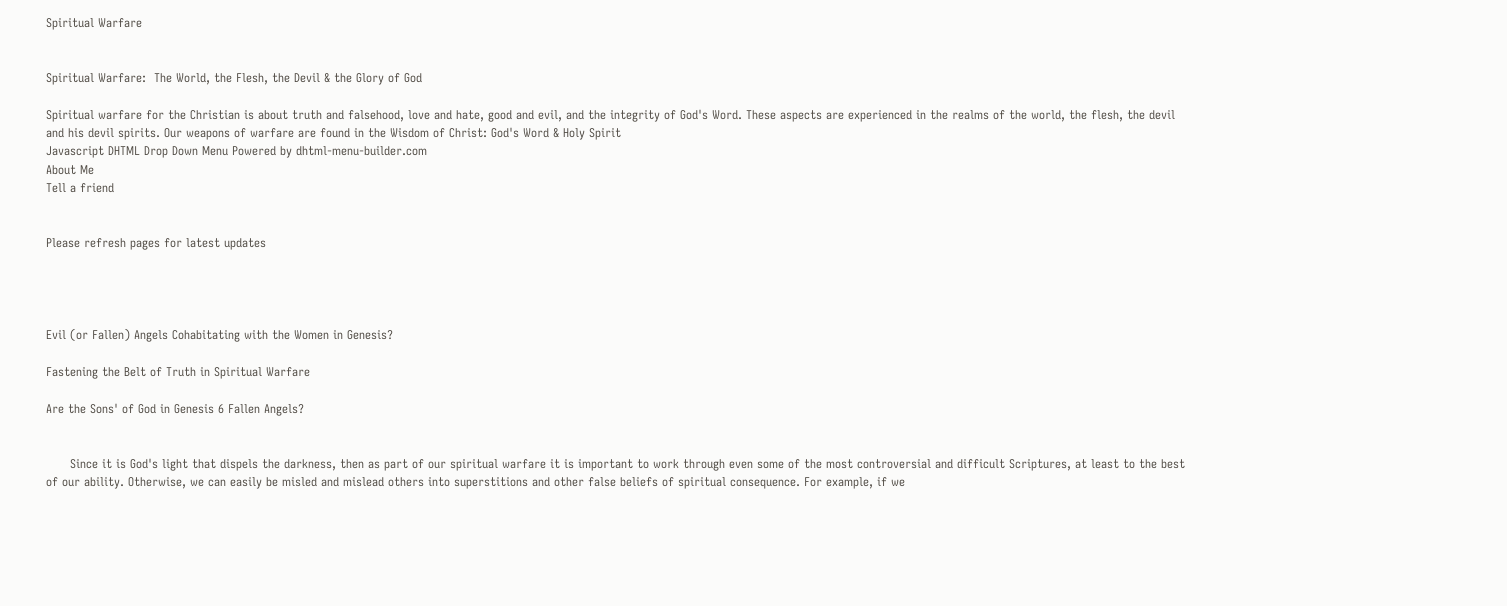Spiritual Warfare


Spiritual Warfare:  The World, the Flesh, the Devil & the Glory of God

Spiritual warfare for the Christian is about truth and falsehood, love and hate, good and evil, and the integrity of God's Word. These aspects are experienced in the realms of the world, the flesh, the devil and his devil spirits. Our weapons of warfare are found in the Wisdom of Christ: God's Word & Holy Spirit
Javascript DHTML Drop Down Menu Powered by dhtml-menu-builder.com
About Me
Tell a friend


Please refresh pages for latest updates




Evil (or Fallen) Angels Cohabitating with the Women in Genesis?

Fastening the Belt of Truth in Spiritual Warfare

Are the Sons' of God in Genesis 6 Fallen Angels?


      Since it is God's light that dispels the darkness, then as part of our spiritual warfare it is important to work through even some of the most controversial and difficult Scriptures, at least to the best of our ability. Otherwise, we can easily be misled and mislead others into superstitions and other false beliefs of spiritual consequence. For example, if we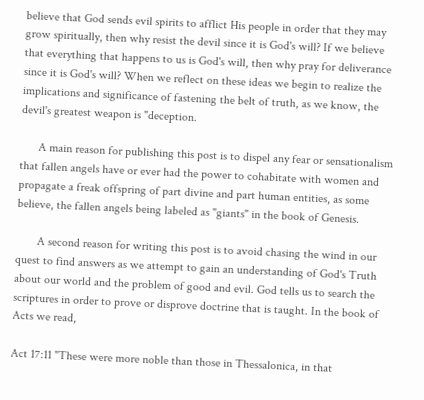believe that God sends evil spirits to afflict His people in order that they may grow spiritually, then why resist the devil since it is God's will? If we believe that everything that happens to us is God's will, then why pray for deliverance since it is God's will? When we reflect on these ideas we begin to realize the implications and significance of fastening the belt of truth, as we know, the devil's greatest weapon is "deception.

      A main reason for publishing this post is to dispel any fear or sensationalism that fallen angels have or ever had the power to cohabitate with women and propagate a freak offspring of part divine and part human entities, as some believe, the fallen angels being labeled as "giants" in the book of Genesis.

       A second reason for writing this post is to avoid chasing the wind in our quest to find answers as we attempt to gain an understanding of God's Truth about our world and the problem of good and evil. God tells us to search the scriptures in order to prove or disprove doctrine that is taught. In the book of Acts we read,

Act 17:11 "These were more noble than those in Thessalonica, in that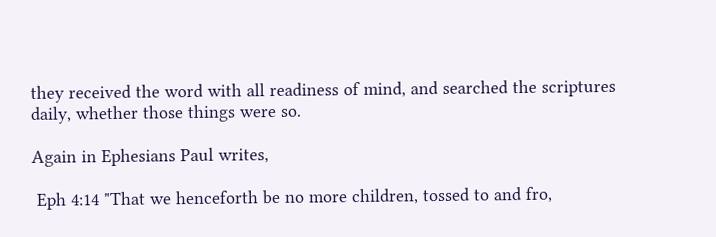they received the word with all readiness of mind, and searched the scriptures daily, whether those things were so.

Again in Ephesians Paul writes,

 Eph 4:14 "That we henceforth be no more children, tossed to and fro,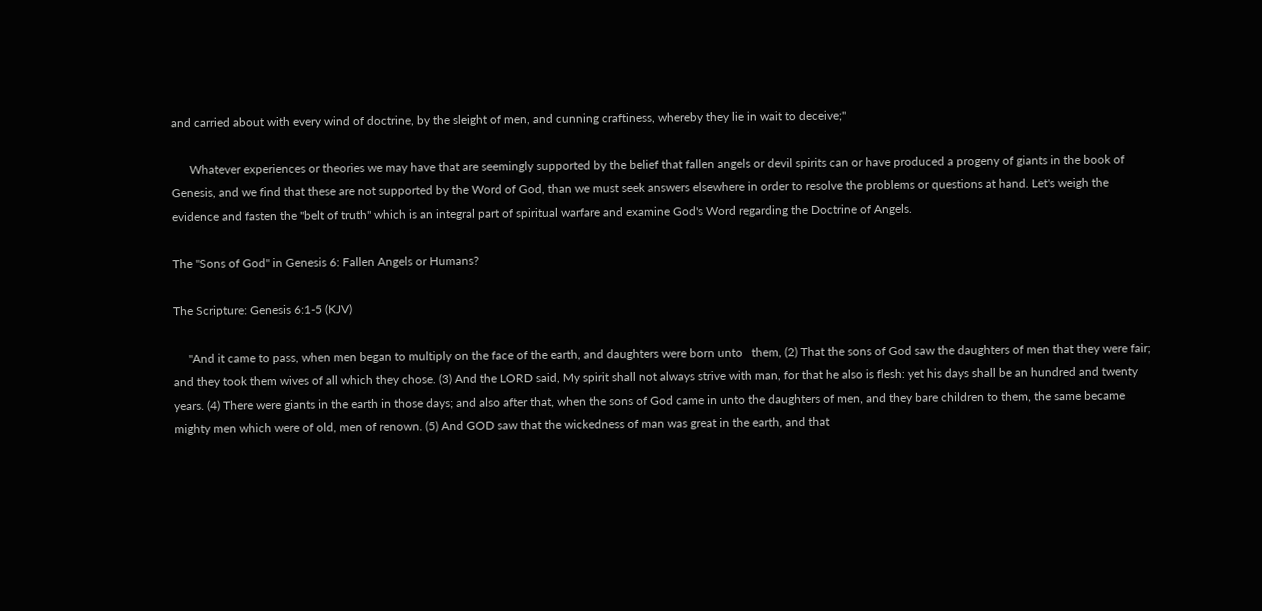and carried about with every wind of doctrine, by the sleight of men, and cunning craftiness, whereby they lie in wait to deceive;"

      Whatever experiences or theories we may have that are seemingly supported by the belief that fallen angels or devil spirits can or have produced a progeny of giants in the book of Genesis, and we find that these are not supported by the Word of God, than we must seek answers elsewhere in order to resolve the problems or questions at hand. Let's weigh the evidence and fasten the "belt of truth" which is an integral part of spiritual warfare and examine God's Word regarding the Doctrine of Angels.

The "Sons of God" in Genesis 6: Fallen Angels or Humans?

The Scripture: Genesis 6:1-5 (KJV)

     "And it came to pass, when men began to multiply on the face of the earth, and daughters were born unto   them, (2) That the sons of God saw the daughters of men that they were fair; and they took them wives of all which they chose. (3) And the LORD said, My spirit shall not always strive with man, for that he also is flesh: yet his days shall be an hundred and twenty years. (4) There were giants in the earth in those days; and also after that, when the sons of God came in unto the daughters of men, and they bare children to them, the same became mighty men which were of old, men of renown. (5) And GOD saw that the wickedness of man was great in the earth, and that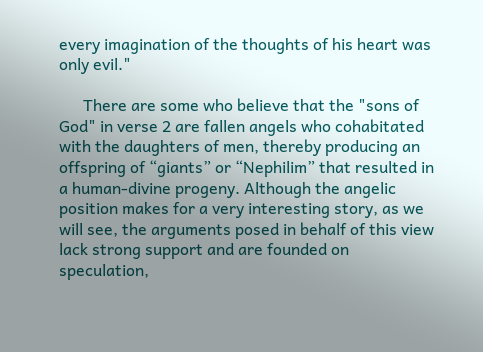every imagination of the thoughts of his heart was only evil."

      There are some who believe that the "sons of God" in verse 2 are fallen angels who cohabitated with the daughters of men, thereby producing an offspring of “giants” or “Nephilim” that resulted in a human-divine progeny. Although the angelic position makes for a very interesting story, as we will see, the arguments posed in behalf of this view lack strong support and are founded on speculation,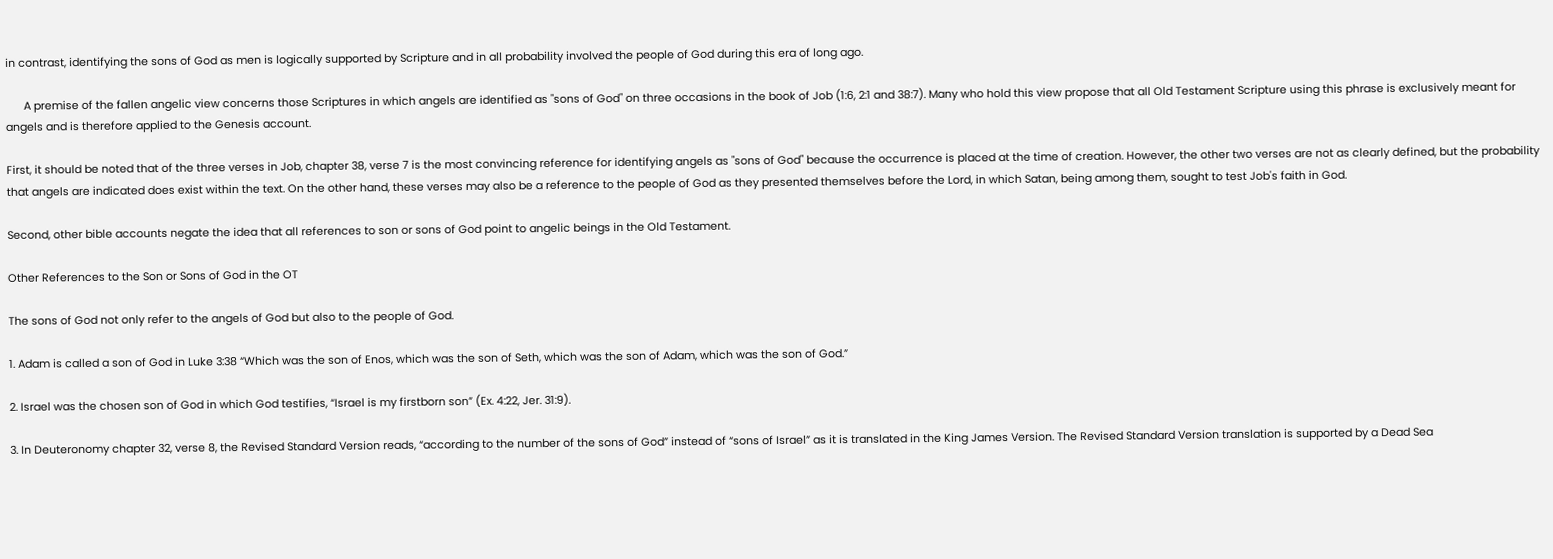in contrast, identifying the sons of God as men is logically supported by Scripture and in all probability involved the people of God during this era of long ago.

      A premise of the fallen angelic view concerns those Scriptures in which angels are identified as "sons of God" on three occasions in the book of Job (1:6, 2:1 and 38:7). Many who hold this view propose that all Old Testament Scripture using this phrase is exclusively meant for angels and is therefore applied to the Genesis account.

First, it should be noted that of the three verses in Job, chapter 38, verse 7 is the most convincing reference for identifying angels as "sons of God" because the occurrence is placed at the time of creation. However, the other two verses are not as clearly defined, but the probability that angels are indicated does exist within the text. On the other hand, these verses may also be a reference to the people of God as they presented themselves before the Lord, in which Satan, being among them, sought to test Job's faith in God.

Second, other bible accounts negate the idea that all references to son or sons of God point to angelic beings in the Old Testament.

Other References to the Son or Sons of God in the OT

The sons of God not only refer to the angels of God but also to the people of God.

1. Adam is called a son of God in Luke 3:38 “Which was the son of Enos, which was the son of Seth, which was the son of Adam, which was the son of God.”

2. Israel was the chosen son of God in which God testifies, “Israel is my firstborn son” (Ex. 4:22, Jer. 31:9).

3. In Deuteronomy chapter 32, verse 8, the Revised Standard Version reads, “according to the number of the sons of God” instead of “sons of Israel” as it is translated in the King James Version. The Revised Standard Version translation is supported by a Dead Sea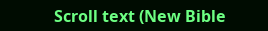Scroll text (New Bible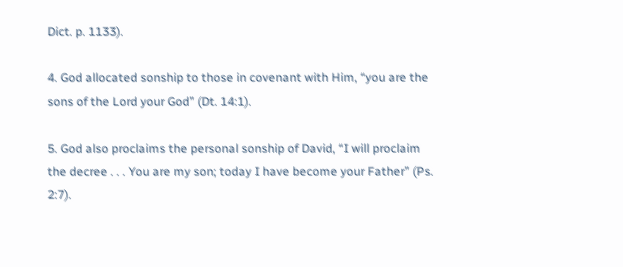Dict. p. 1133).

4. God allocated sonship to those in covenant with Him, “you are the sons of the Lord your God” (Dt. 14:1).

5. God also proclaims the personal sonship of David, “I will proclaim the decree . . . You are my son; today I have become your Father” (Ps. 2:7).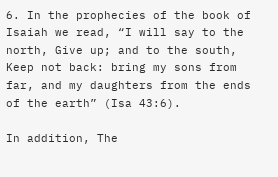6. In the prophecies of the book of Isaiah we read, “I will say to the north, Give up; and to the south, Keep not back: bring my sons from far, and my daughters from the ends of the earth” (Isa 43:6).

In addition, The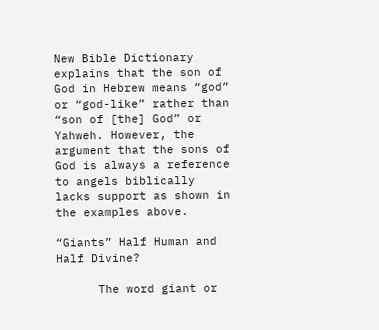New Bible Dictionary explains that the son of God in Hebrew means “god” or “god-like” rather than “son of [the] God” or Yahweh. However, the argument that the sons of God is always a reference to angels biblically lacks support as shown in the examples above.

“Giants” Half Human and Half Divine?

      The word giant or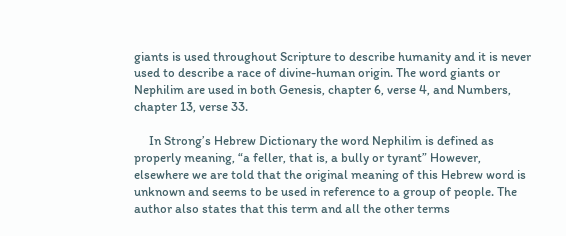giants is used throughout Scripture to describe humanity and it is never used to describe a race of divine-human origin. The word giants or Nephilim are used in both Genesis, chapter 6, verse 4, and Numbers, chapter 13, verse 33.

     In Strong’s Hebrew Dictionary the word Nephilim is defined as properly meaning, “a feller, that is, a bully or tyrant” However, elsewhere we are told that the original meaning of this Hebrew word is unknown and seems to be used in reference to a group of people. The author also states that this term and all the other terms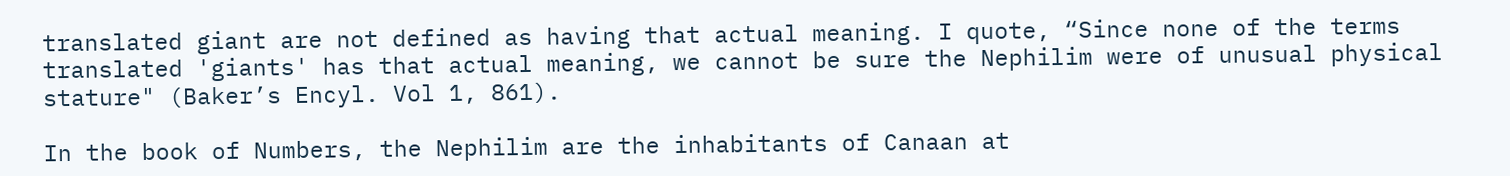translated giant are not defined as having that actual meaning. I quote, “Since none of the terms translated 'giants' has that actual meaning, we cannot be sure the Nephilim were of unusual physical stature" (Baker’s Encyl. Vol 1, 861).

In the book of Numbers, the Nephilim are the inhabitants of Canaan at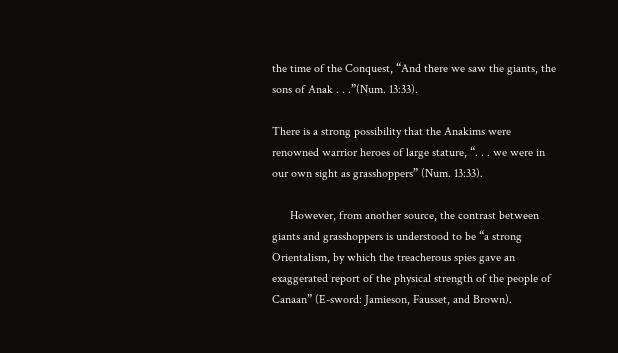the time of the Conquest, “And there we saw the giants, the sons of Anak . . .”(Num. 13:33).

There is a strong possibility that the Anakims were renowned warrior heroes of large stature, “. . . we were in our own sight as grasshoppers” (Num. 13:33).

      However, from another source, the contrast between giants and grasshoppers is understood to be “a strong Orientalism, by which the treacherous spies gave an exaggerated report of the physical strength of the people of Canaan” (E-sword: Jamieson, Fausset, and Brown).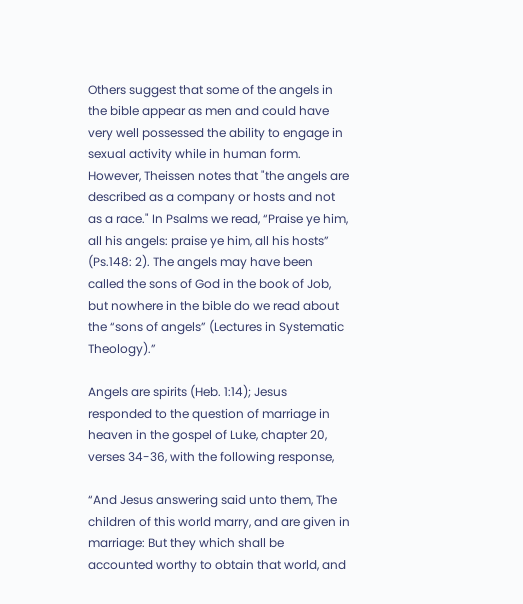Others suggest that some of the angels in the bible appear as men and could have very well possessed the ability to engage in sexual activity while in human form. However, Theissen notes that "the angels are described as a company or hosts and not as a race." In Psalms we read, “Praise ye him, all his angels: praise ye him, all his hosts” (Ps.148: 2). The angels may have been called the sons of God in the book of Job, but nowhere in the bible do we read about the “sons of angels” (Lectures in Systematic Theology).”

Angels are spirits (Heb. 1:14); Jesus responded to the question of marriage in heaven in the gospel of Luke, chapter 20, verses 34-36, with the following response,

“And Jesus answering said unto them, The children of this world marry, and are given in marriage: But they which shall be accounted worthy to obtain that world, and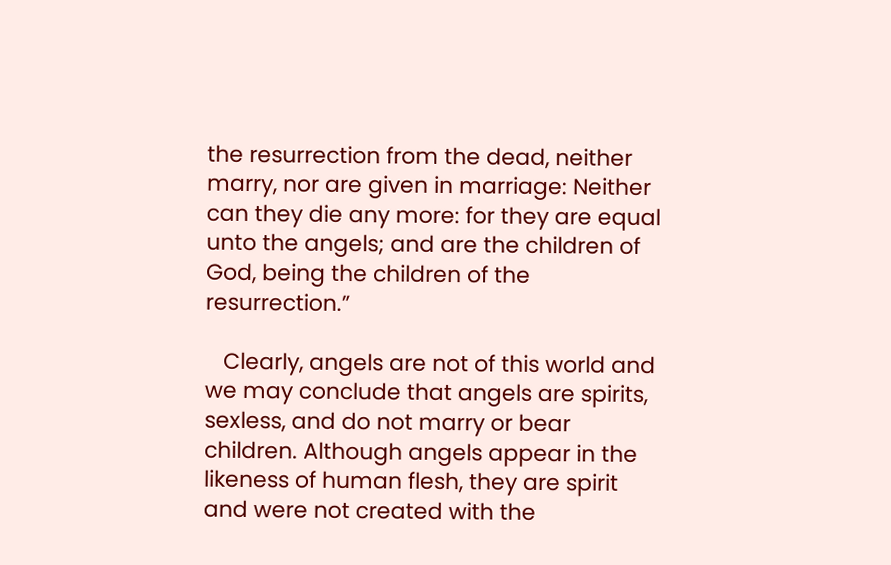the resurrection from the dead, neither marry, nor are given in marriage: Neither can they die any more: for they are equal unto the angels; and are the children of God, being the children of the resurrection.”

   Clearly, angels are not of this world and we may conclude that angels are spirits, sexless, and do not marry or bear children. Although angels appear in the likeness of human flesh, they are spirit and were not created with the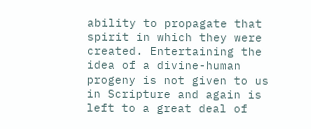ability to propagate that spirit in which they were created. Entertaining the idea of a divine-human progeny is not given to us in Scripture and again is left to a great deal of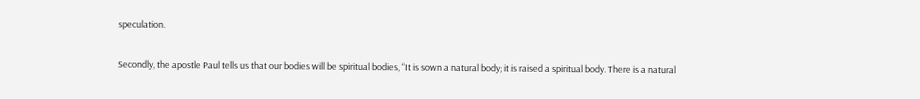speculation.

Secondly, the apostle Paul tells us that our bodies will be spiritual bodies, “It is sown a natural body; it is raised a spiritual body. There is a natural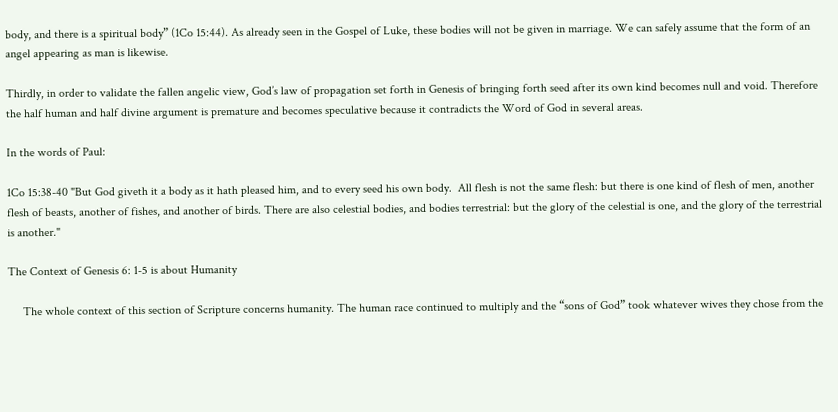body, and there is a spiritual body” (1Co 15:44). As already seen in the Gospel of Luke, these bodies will not be given in marriage. We can safely assume that the form of an angel appearing as man is likewise.

Thirdly, in order to validate the fallen angelic view, God’s law of propagation set forth in Genesis of bringing forth seed after its own kind becomes null and void. Therefore the half human and half divine argument is premature and becomes speculative because it contradicts the Word of God in several areas.

In the words of Paul:

1Co 15:38-40 "But God giveth it a body as it hath pleased him, and to every seed his own body.  All flesh is not the same flesh: but there is one kind of flesh of men, another flesh of beasts, another of fishes, and another of birds. There are also celestial bodies, and bodies terrestrial: but the glory of the celestial is one, and the glory of the terrestrial is another."

The Context of Genesis 6: 1-5 is about Humanity

     The whole context of this section of Scripture concerns humanity. The human race continued to multiply and the “sons of God” took whatever wives they chose from the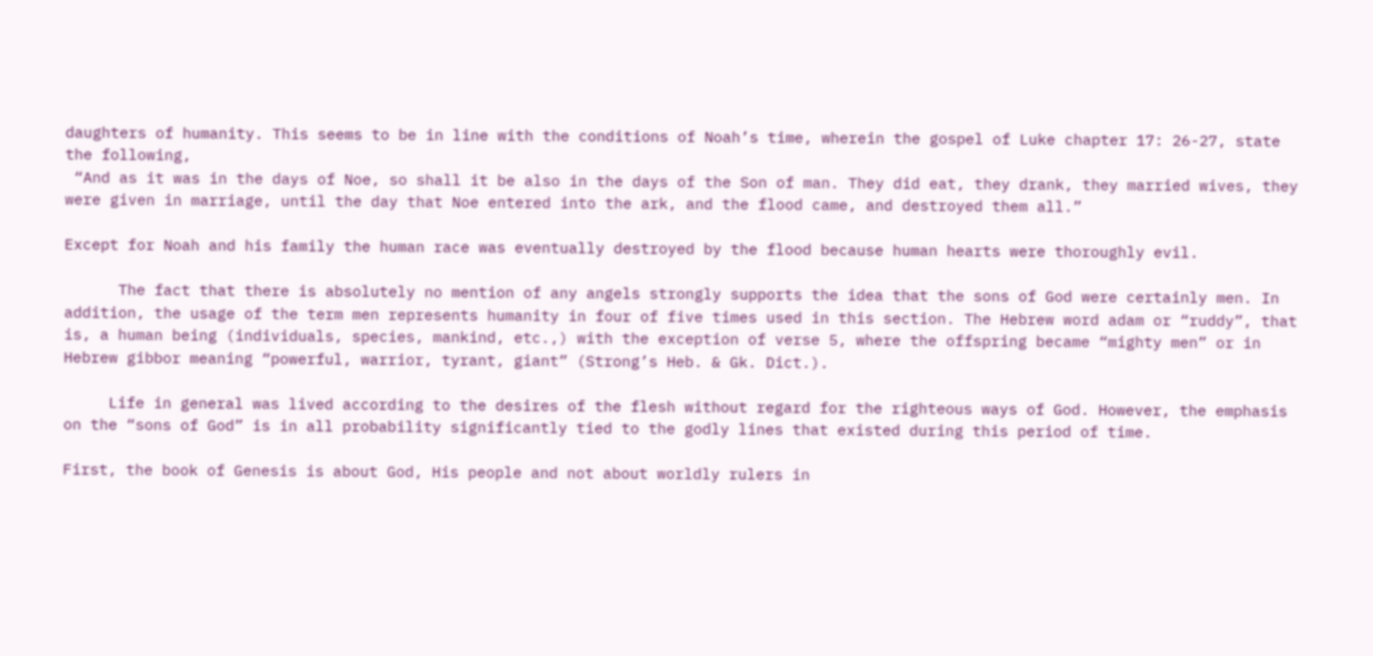daughters of humanity. This seems to be in line with the conditions of Noah’s time, wherein the gospel of Luke chapter 17: 26-27, state the following,
 “And as it was in the days of Noe, so shall it be also in the days of the Son of man. They did eat, they drank, they married wives, they were given in marriage, until the day that Noe entered into the ark, and the flood came, and destroyed them all.”

Except for Noah and his family the human race was eventually destroyed by the flood because human hearts were thoroughly evil.

      The fact that there is absolutely no mention of any angels strongly supports the idea that the sons of God were certainly men. In addition, the usage of the term men represents humanity in four of five times used in this section. The Hebrew word adam or “ruddy”, that is, a human being (individuals, species, mankind, etc.,) with the exception of verse 5, where the offspring became “mighty men” or in Hebrew gibbor meaning “powerful, warrior, tyrant, giant” (Strong’s Heb. & Gk. Dict.).

     Life in general was lived according to the desires of the flesh without regard for the righteous ways of God. However, the emphasis on the “sons of God” is in all probability significantly tied to the godly lines that existed during this period of time.

First, the book of Genesis is about God, His people and not about worldly rulers in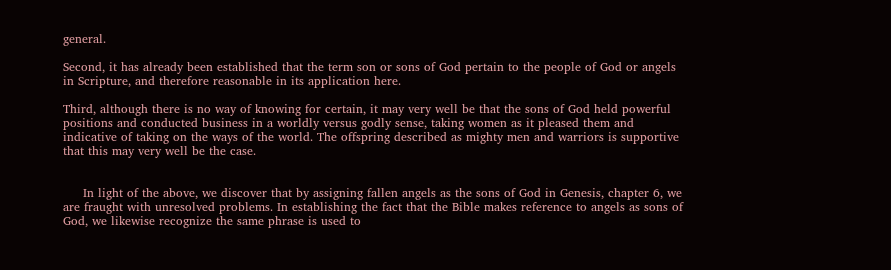general.

Second, it has already been established that the term son or sons of God pertain to the people of God or angels in Scripture, and therefore reasonable in its application here.

Third, although there is no way of knowing for certain, it may very well be that the sons of God held powerful positions and conducted business in a worldly versus godly sense, taking women as it pleased them and indicative of taking on the ways of the world. The offspring described as mighty men and warriors is supportive that this may very well be the case.


     In light of the above, we discover that by assigning fallen angels as the sons of God in Genesis, chapter 6, we are fraught with unresolved problems. In establishing the fact that the Bible makes reference to angels as sons of God, we likewise recognize the same phrase is used to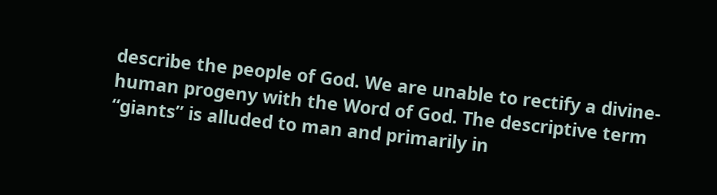describe the people of God. We are unable to rectify a divine-human progeny with the Word of God. The descriptive term “giants” is alluded to man and primarily in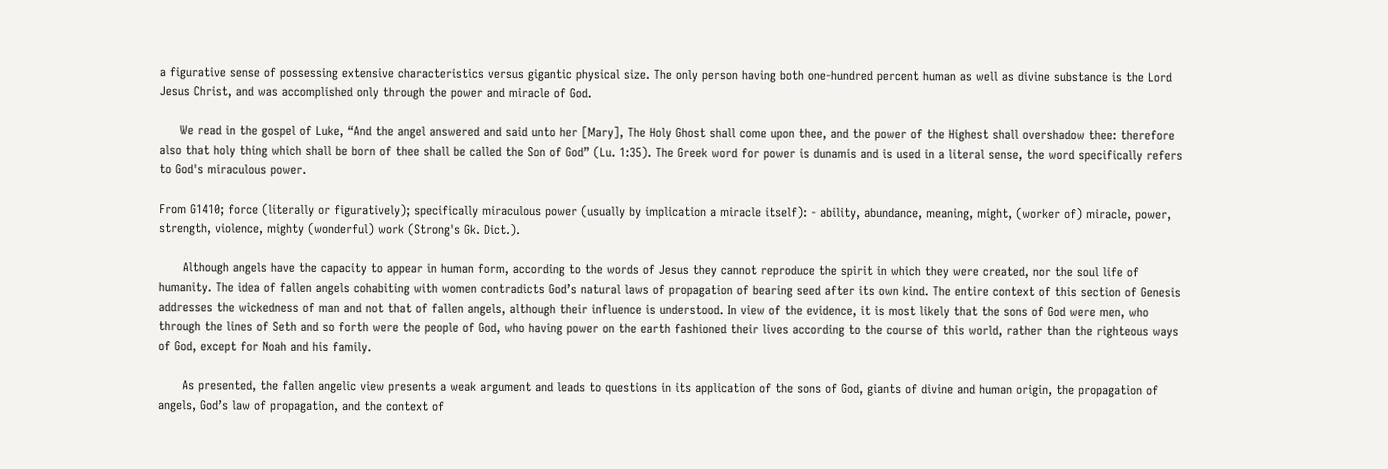a figurative sense of possessing extensive characteristics versus gigantic physical size. The only person having both one-hundred percent human as well as divine substance is the Lord Jesus Christ, and was accomplished only through the power and miracle of God.

     We read in the gospel of Luke, “And the angel answered and said unto her [Mary], The Holy Ghost shall come upon thee, and the power of the Highest shall overshadow thee: therefore also that holy thing which shall be born of thee shall be called the Son of God” (Lu. 1:35). The Greek word for power is dunamis and is used in a literal sense, the word specifically refers to God's miraculous power.

From G1410; force (literally or figuratively); specifically miraculous power (usually by implication a miracle itself): - ability, abundance, meaning, might, (worker of) miracle, power, strength, violence, mighty (wonderful) work (Strong's Gk. Dict.).

      Although angels have the capacity to appear in human form, according to the words of Jesus they cannot reproduce the spirit in which they were created, nor the soul life of humanity. The idea of fallen angels cohabiting with women contradicts God’s natural laws of propagation of bearing seed after its own kind. The entire context of this section of Genesis addresses the wickedness of man and not that of fallen angels, although their influence is understood. In view of the evidence, it is most likely that the sons of God were men, who through the lines of Seth and so forth were the people of God, who having power on the earth fashioned their lives according to the course of this world, rather than the righteous ways of God, except for Noah and his family.

      As presented, the fallen angelic view presents a weak argument and leads to questions in its application of the sons of God, giants of divine and human origin, the propagation of angels, God’s law of propagation, and the context of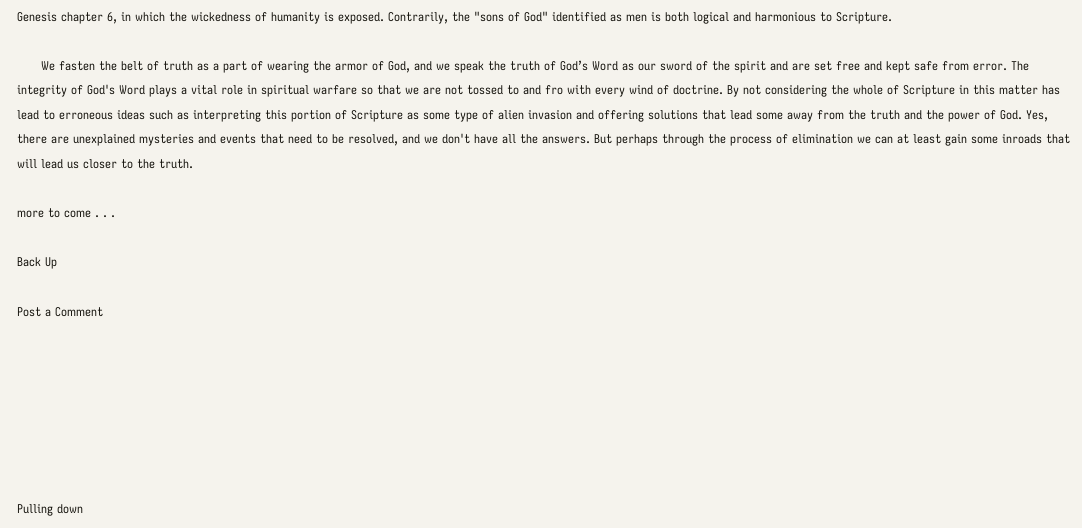Genesis chapter 6, in which the wickedness of humanity is exposed. Contrarily, the "sons of God" identified as men is both logical and harmonious to Scripture.

      We fasten the belt of truth as a part of wearing the armor of God, and we speak the truth of God’s Word as our sword of the spirit and are set free and kept safe from error. The integrity of God's Word plays a vital role in spiritual warfare so that we are not tossed to and fro with every wind of doctrine. By not considering the whole of Scripture in this matter has lead to erroneous ideas such as interpreting this portion of Scripture as some type of alien invasion and offering solutions that lead some away from the truth and the power of God. Yes, there are unexplained mysteries and events that need to be resolved, and we don't have all the answers. But perhaps through the process of elimination we can at least gain some inroads that will lead us closer to the truth.

more to come . . .

Back Up

Post a Comment







Pulling down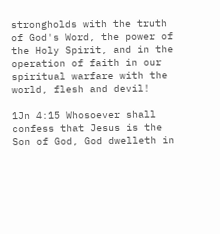strongholds with the truth of God's Word, the power of the Holy Spirit, and in the operation of faith in our spiritual warfare with the world, flesh and devil!

1Jn 4:15 Whosoever shall confess that Jesus is the Son of God, God dwelleth in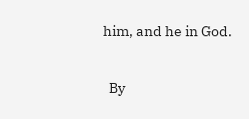him, and he in God.

  By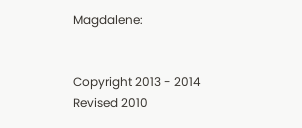Magdalene:


Copyright 2013 - 2014
Revised 2010